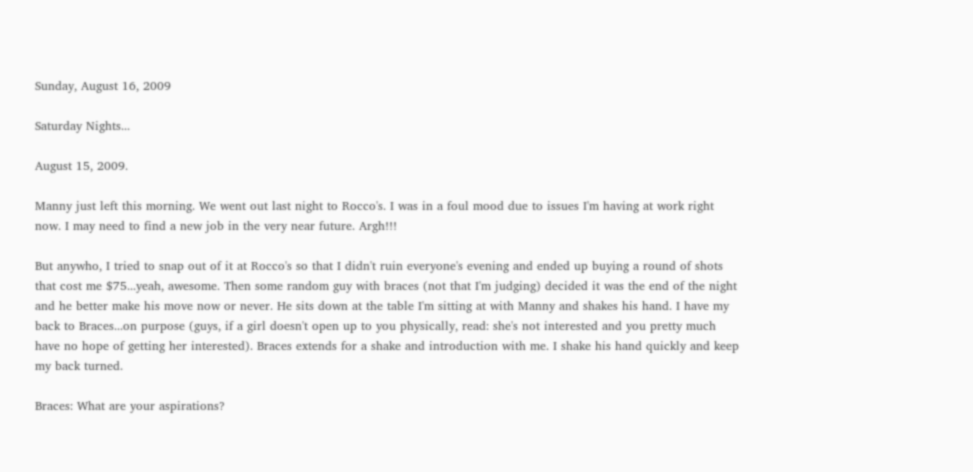Sunday, August 16, 2009

Saturday Nights...

August 15, 2009.

Manny just left this morning. We went out last night to Rocco's. I was in a foul mood due to issues I'm having at work right now. I may need to find a new job in the very near future. Argh!!!

But anywho, I tried to snap out of it at Rocco's so that I didn't ruin everyone's evening and ended up buying a round of shots that cost me $75...yeah, awesome. Then some random guy with braces (not that I'm judging) decided it was the end of the night and he better make his move now or never. He sits down at the table I'm sitting at with Manny and shakes his hand. I have my back to Braces...on purpose (guys, if a girl doesn't open up to you physically, read: she's not interested and you pretty much have no hope of getting her interested). Braces extends for a shake and introduction with me. I shake his hand quickly and keep my back turned.

Braces: What are your aspirations?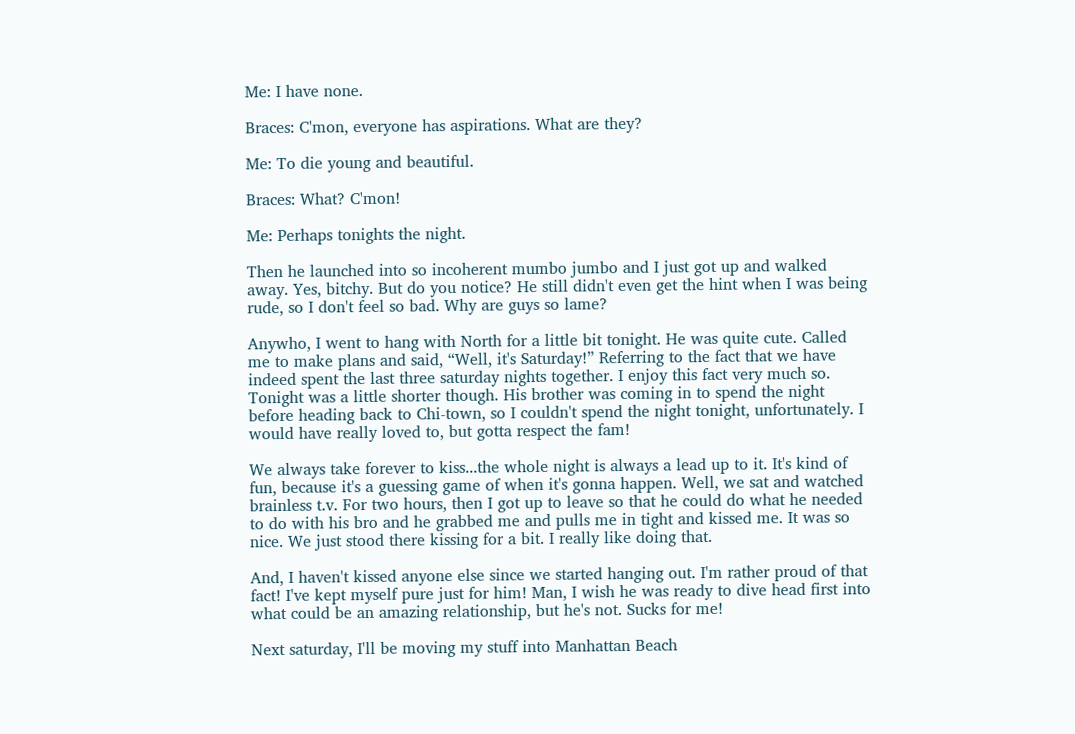Me: I have none.

Braces: C'mon, everyone has aspirations. What are they?

Me: To die young and beautiful.

Braces: What? C'mon!

Me: Perhaps tonights the night.

Then he launched into so incoherent mumbo jumbo and I just got up and walked away. Yes, bitchy. But do you notice? He still didn't even get the hint when I was being rude, so I don't feel so bad. Why are guys so lame?

Anywho, I went to hang with North for a little bit tonight. He was quite cute. Called me to make plans and said, “Well, it's Saturday!” Referring to the fact that we have indeed spent the last three saturday nights together. I enjoy this fact very much so. Tonight was a little shorter though. His brother was coming in to spend the night before heading back to Chi-town, so I couldn't spend the night tonight, unfortunately. I would have really loved to, but gotta respect the fam!

We always take forever to kiss...the whole night is always a lead up to it. It's kind of fun, because it's a guessing game of when it's gonna happen. Well, we sat and watched brainless t.v. For two hours, then I got up to leave so that he could do what he needed to do with his bro and he grabbed me and pulls me in tight and kissed me. It was so nice. We just stood there kissing for a bit. I really like doing that.

And, I haven't kissed anyone else since we started hanging out. I'm rather proud of that fact! I've kept myself pure just for him! Man, I wish he was ready to dive head first into what could be an amazing relationship, but he's not. Sucks for me!

Next saturday, I'll be moving my stuff into Manhattan Beach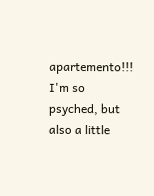apartemento!!! I'm so psyched, but also a little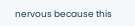nervous because this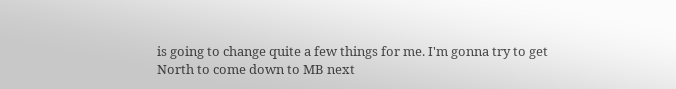is going to change quite a few things for me. I'm gonna try to get North to come down to MB next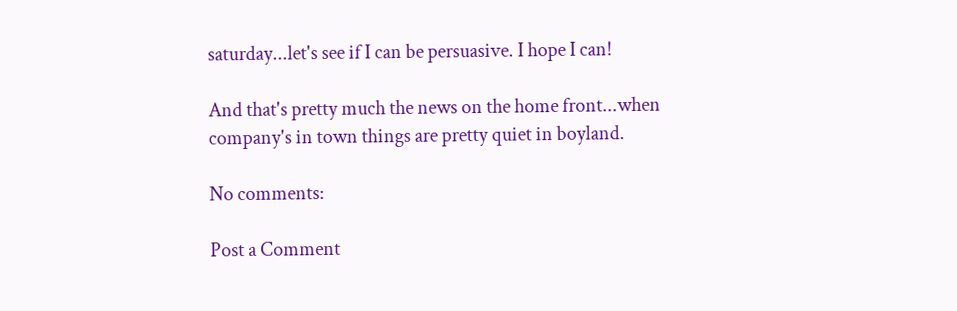saturday...let's see if I can be persuasive. I hope I can!

And that's pretty much the news on the home front...when company's in town things are pretty quiet in boyland.

No comments:

Post a Comment